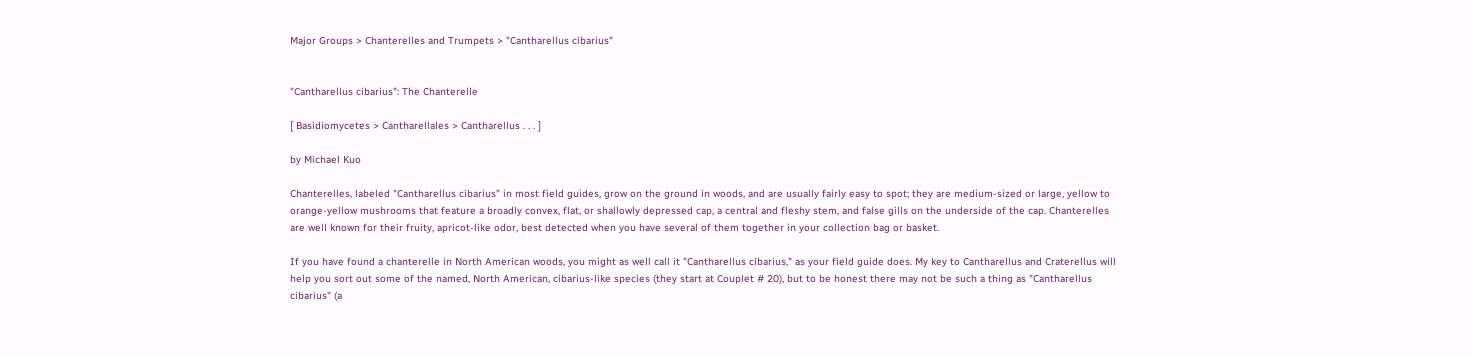Major Groups > Chanterelles and Trumpets > "Cantharellus cibarius"


"Cantharellus cibarius": The Chanterelle

[ Basidiomycetes > Cantharellales > Cantharellus . . . ]

by Michael Kuo

Chanterelles, labeled "Cantharellus cibarius" in most field guides, grow on the ground in woods, and are usually fairly easy to spot; they are medium-sized or large, yellow to orange-yellow mushrooms that feature a broadly convex, flat, or shallowly depressed cap, a central and fleshy stem, and false gills on the underside of the cap. Chanterelles are well known for their fruity, apricot-like odor, best detected when you have several of them together in your collection bag or basket.

If you have found a chanterelle in North American woods, you might as well call it "Cantharellus cibarius," as your field guide does. My key to Cantharellus and Craterellus will help you sort out some of the named, North American, cibarius-like species (they start at Couplet # 20), but to be honest there may not be such a thing as "Cantharellus cibarius" (a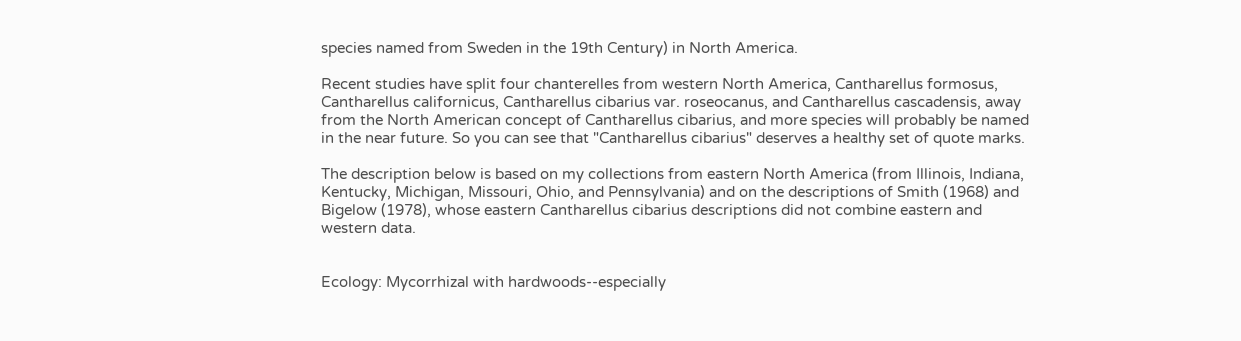species named from Sweden in the 19th Century) in North America.

Recent studies have split four chanterelles from western North America, Cantharellus formosus, Cantharellus californicus, Cantharellus cibarius var. roseocanus, and Cantharellus cascadensis, away from the North American concept of Cantharellus cibarius, and more species will probably be named in the near future. So you can see that "Cantharellus cibarius" deserves a healthy set of quote marks.

The description below is based on my collections from eastern North America (from Illinois, Indiana, Kentucky, Michigan, Missouri, Ohio, and Pennsylvania) and on the descriptions of Smith (1968) and Bigelow (1978), whose eastern Cantharellus cibarius descriptions did not combine eastern and western data.


Ecology: Mycorrhizal with hardwoods--especially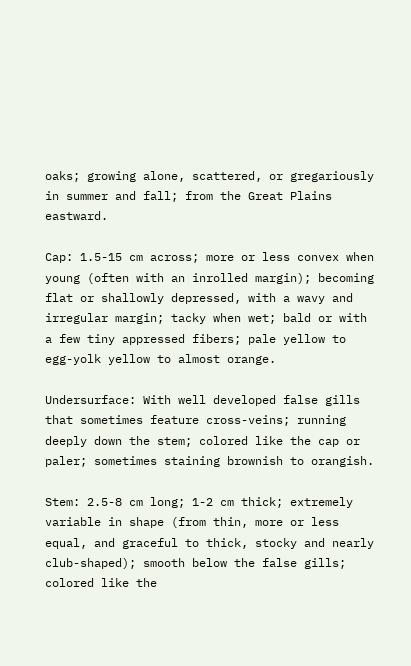oaks; growing alone, scattered, or gregariously in summer and fall; from the Great Plains eastward.

Cap: 1.5-15 cm across; more or less convex when young (often with an inrolled margin); becoming flat or shallowly depressed, with a wavy and irregular margin; tacky when wet; bald or with a few tiny appressed fibers; pale yellow to egg-yolk yellow to almost orange.

Undersurface: With well developed false gills that sometimes feature cross-veins; running deeply down the stem; colored like the cap or paler; sometimes staining brownish to orangish.

Stem: 2.5-8 cm long; 1-2 cm thick; extremely variable in shape (from thin, more or less equal, and graceful to thick, stocky and nearly club-shaped); smooth below the false gills; colored like the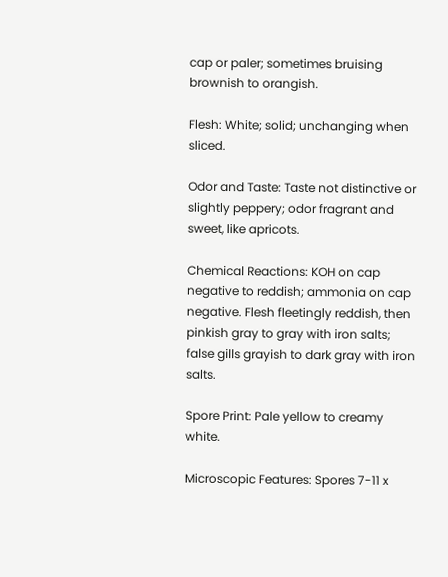cap or paler; sometimes bruising brownish to orangish.

Flesh: White; solid; unchanging when sliced.

Odor and Taste: Taste not distinctive or slightly peppery; odor fragrant and sweet, like apricots.

Chemical Reactions: KOH on cap negative to reddish; ammonia on cap negative. Flesh fleetingly reddish, then pinkish gray to gray with iron salts; false gills grayish to dark gray with iron salts.

Spore Print: Pale yellow to creamy white.

Microscopic Features: Spores 7-11 x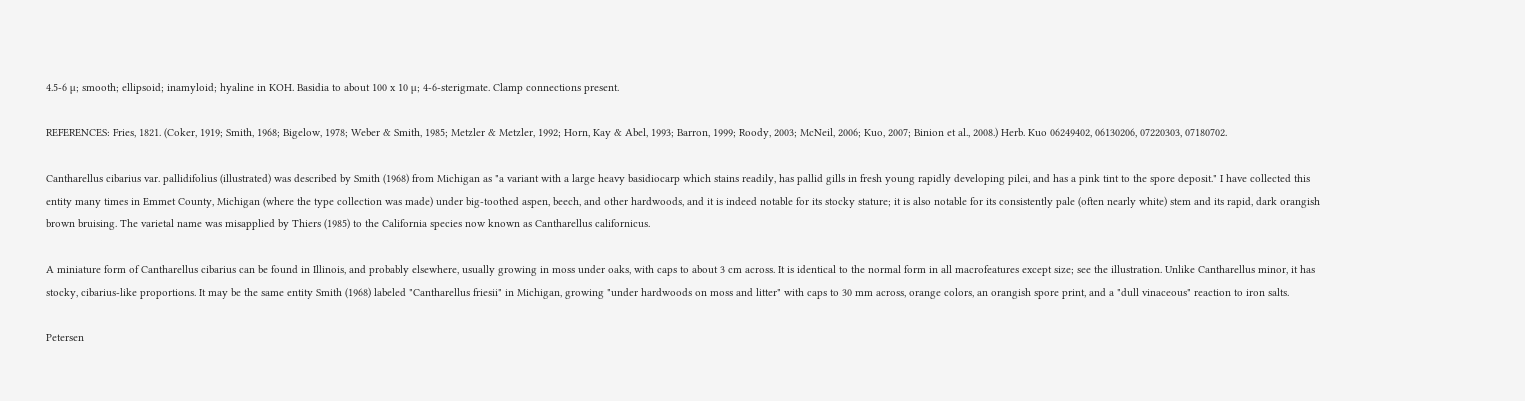4.5-6 µ; smooth; ellipsoid; inamyloid; hyaline in KOH. Basidia to about 100 x 10 µ; 4-6-sterigmate. Clamp connections present.

REFERENCES: Fries, 1821. (Coker, 1919; Smith, 1968; Bigelow, 1978; Weber & Smith, 1985; Metzler & Metzler, 1992; Horn, Kay & Abel, 1993; Barron, 1999; Roody, 2003; McNeil, 2006; Kuo, 2007; Binion et al., 2008.) Herb. Kuo 06249402, 06130206, 07220303, 07180702.

Cantharellus cibarius var. pallidifolius (illustrated) was described by Smith (1968) from Michigan as "a variant with a large heavy basidiocarp which stains readily, has pallid gills in fresh young rapidly developing pilei, and has a pink tint to the spore deposit." I have collected this entity many times in Emmet County, Michigan (where the type collection was made) under big-toothed aspen, beech, and other hardwoods, and it is indeed notable for its stocky stature; it is also notable for its consistently pale (often nearly white) stem and its rapid, dark orangish brown bruising. The varietal name was misapplied by Thiers (1985) to the California species now known as Cantharellus californicus.

A miniature form of Cantharellus cibarius can be found in Illinois, and probably elsewhere, usually growing in moss under oaks, with caps to about 3 cm across. It is identical to the normal form in all macrofeatures except size; see the illustration. Unlike Cantharellus minor, it has stocky, cibarius-like proportions. It may be the same entity Smith (1968) labeled "Cantharellus friesii" in Michigan, growing "under hardwoods on moss and litter" with caps to 30 mm across, orange colors, an orangish spore print, and a "dull vinaceous" reaction to iron salts.

Petersen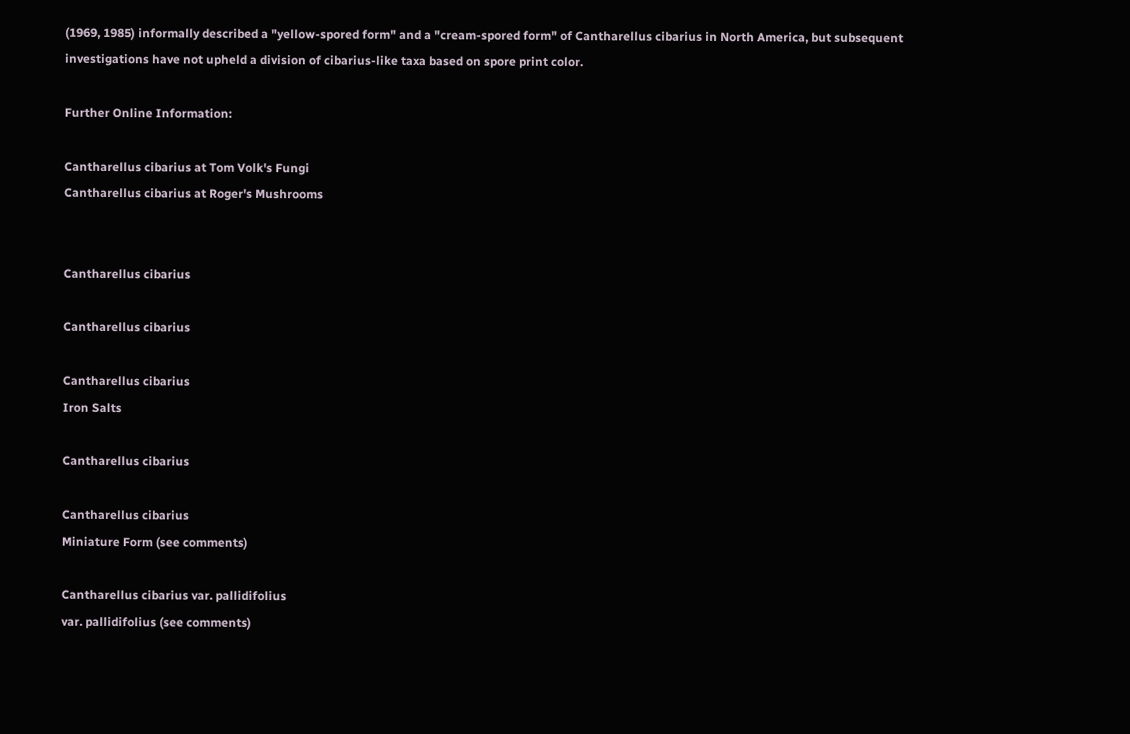(1969, 1985) informally described a "yellow-spored form" and a "cream-spored form" of Cantharellus cibarius in North America, but subsequent investigations have not upheld a division of cibarius-like taxa based on spore print color.

Further Online Information:

Cantharellus cibarius at Tom Volk's Fungi
Cantharellus cibarius at Roger's Mushrooms


Cantharellus cibarius

Cantharellus cibarius

Cantharellus cibarius
Iron Salts

Cantharellus cibarius

Cantharellus cibarius
Miniature Form (see comments)

Cantharellus cibarius var. pallidifolius
var. pallidifolius (see comments)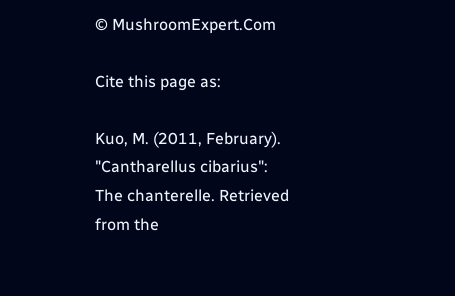© MushroomExpert.Com

Cite this page as:

Kuo, M. (2011, February). "Cantharellus cibarius": The chanterelle. Retrieved from the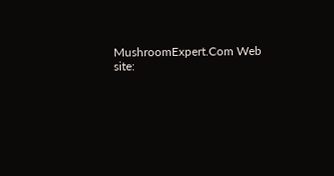MushroomExpert.Com Web site: